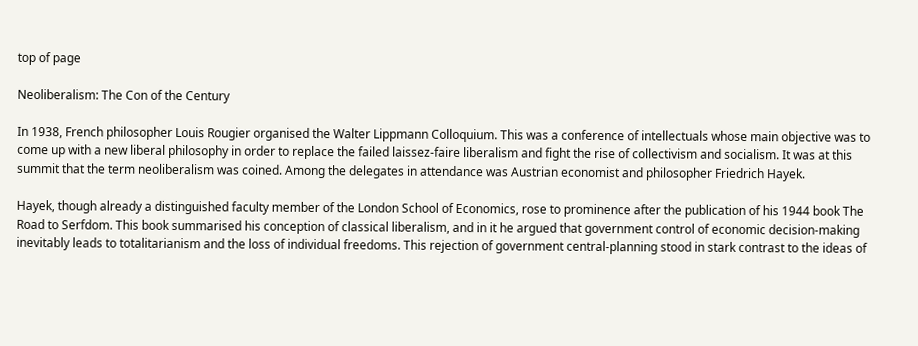top of page

Neoliberalism: The Con of the Century

In 1938, French philosopher Louis Rougier organised the Walter Lippmann Colloquium. This was a conference of intellectuals whose main objective was to come up with a new liberal philosophy in order to replace the failed laissez-faire liberalism and fight the rise of collectivism and socialism. It was at this summit that the term neoliberalism was coined. Among the delegates in attendance was Austrian economist and philosopher Friedrich Hayek.

Hayek, though already a distinguished faculty member of the London School of Economics, rose to prominence after the publication of his 1944 book The Road to Serfdom. This book summarised his conception of classical liberalism, and in it he argued that government control of economic decision-making inevitably leads to totalitarianism and the loss of individual freedoms. This rejection of government central-planning stood in stark contrast to the ideas of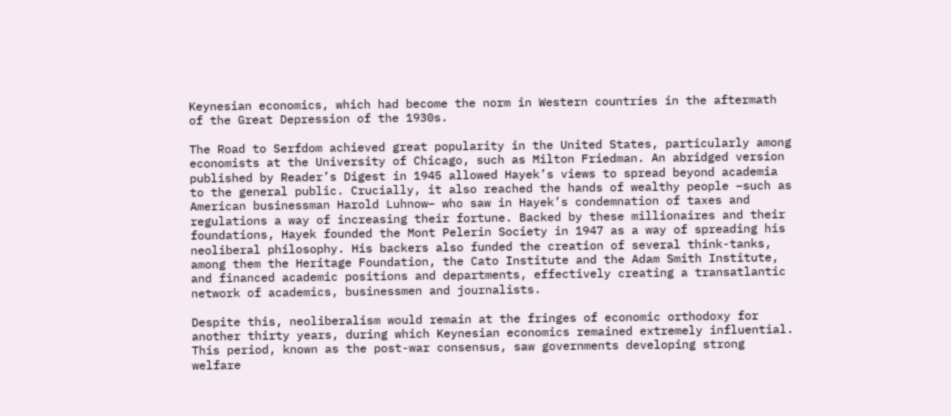Keynesian economics, which had become the norm in Western countries in the aftermath of the Great Depression of the 1930s.

The Road to Serfdom achieved great popularity in the United States, particularly among economists at the University of Chicago, such as Milton Friedman. An abridged version published by Reader’s Digest in 1945 allowed Hayek’s views to spread beyond academia to the general public. Crucially, it also reached the hands of wealthy people –such as American businessman Harold Luhnow– who saw in Hayek’s condemnation of taxes and regulations a way of increasing their fortune. Backed by these millionaires and their foundations, Hayek founded the Mont Pelerin Society in 1947 as a way of spreading his neoliberal philosophy. His backers also funded the creation of several think-tanks, among them the Heritage Foundation, the Cato Institute and the Adam Smith Institute, and financed academic positions and departments, effectively creating a transatlantic network of academics, businessmen and journalists.

Despite this, neoliberalism would remain at the fringes of economic orthodoxy for another thirty years, during which Keynesian economics remained extremely influential. This period, known as the post-war consensus, saw governments developing strong welfare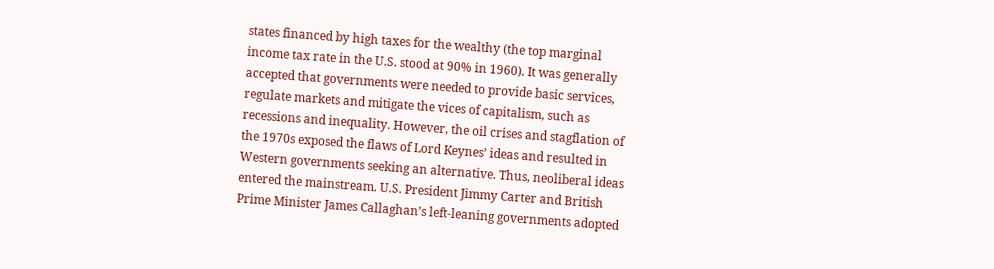states financed by high taxes for the wealthy (the top marginal income tax rate in the U.S. stood at 90% in 1960). It was generally accepted that governments were needed to provide basic services, regulate markets and mitigate the vices of capitalism, such as recessions and inequality. However, the oil crises and stagflation of the 1970s exposed the flaws of Lord Keynes’ ideas and resulted in Western governments seeking an alternative. Thus, neoliberal ideas entered the mainstream. U.S. President Jimmy Carter and British Prime Minister James Callaghan’s left-leaning governments adopted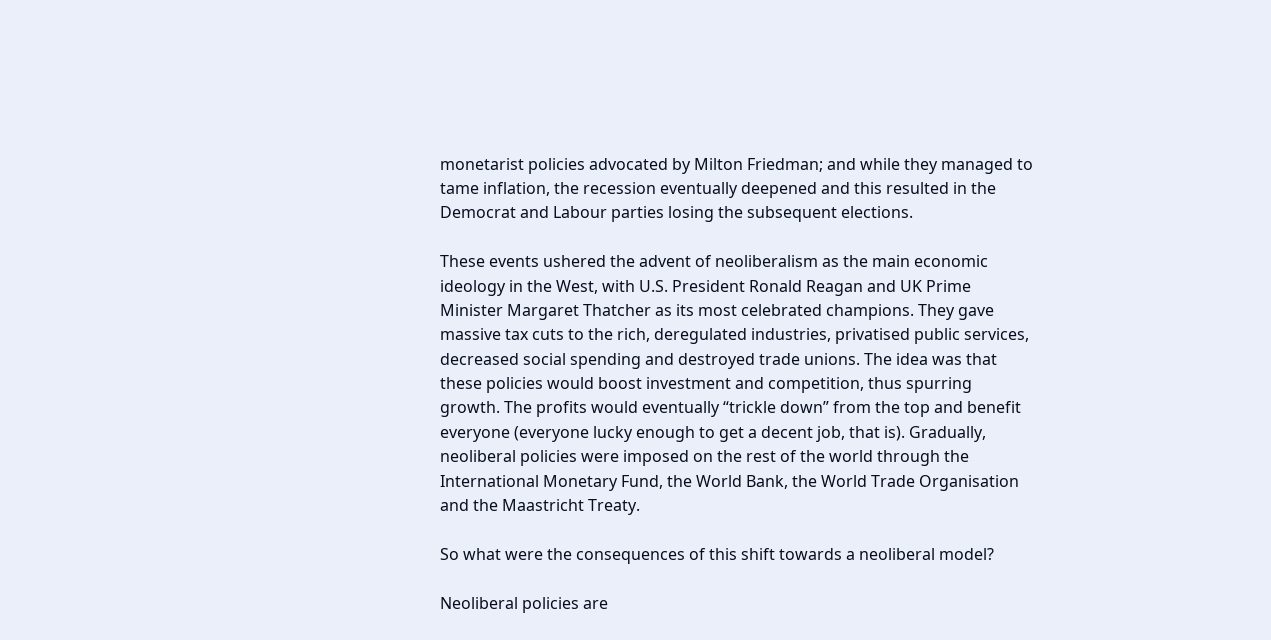monetarist policies advocated by Milton Friedman; and while they managed to tame inflation, the recession eventually deepened and this resulted in the Democrat and Labour parties losing the subsequent elections.

These events ushered the advent of neoliberalism as the main economic ideology in the West, with U.S. President Ronald Reagan and UK Prime Minister Margaret Thatcher as its most celebrated champions. They gave massive tax cuts to the rich, deregulated industries, privatised public services, decreased social spending and destroyed trade unions. The idea was that these policies would boost investment and competition, thus spurring growth. The profits would eventually “trickle down” from the top and benefit everyone (everyone lucky enough to get a decent job, that is). Gradually, neoliberal policies were imposed on the rest of the world through the International Monetary Fund, the World Bank, the World Trade Organisation and the Maastricht Treaty.

So what were the consequences of this shift towards a neoliberal model?

Neoliberal policies are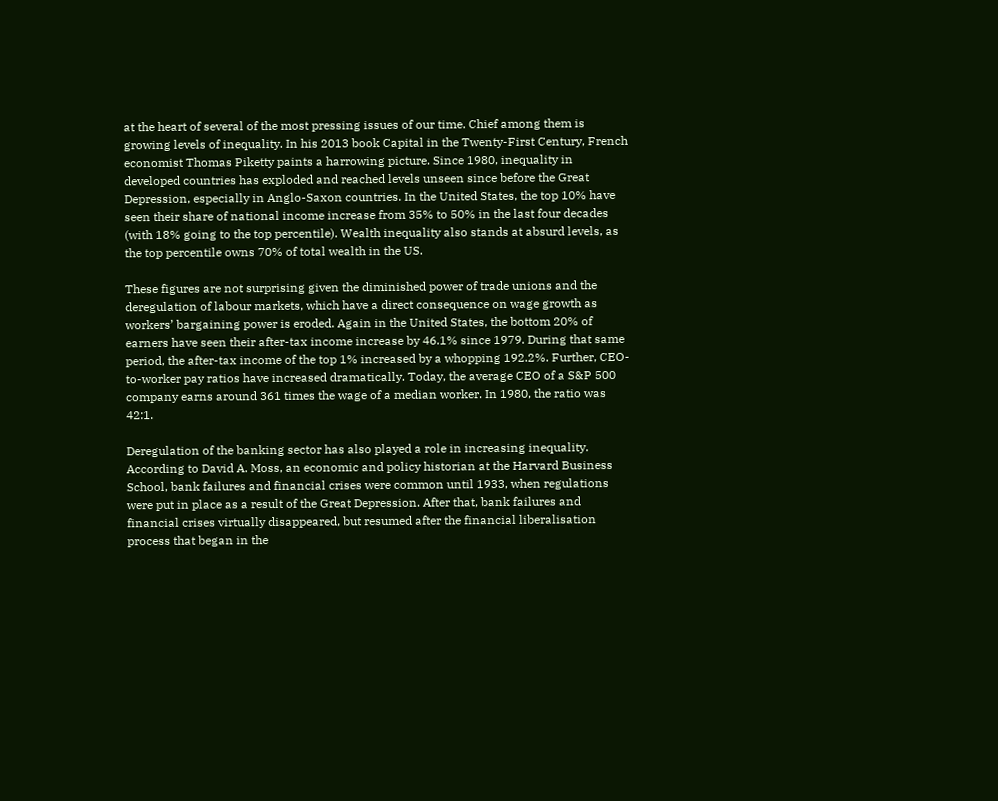at the heart of several of the most pressing issues of our time. Chief among them is growing levels of inequality. In his 2013 book Capital in the Twenty-First Century, French economist Thomas Piketty paints a harrowing picture. Since 1980, inequality in developed countries has exploded and reached levels unseen since before the Great Depression, especially in Anglo-Saxon countries. In the United States, the top 10% have seen their share of national income increase from 35% to 50% in the last four decades (with 18% going to the top percentile). Wealth inequality also stands at absurd levels, as the top percentile owns 70% of total wealth in the US.

These figures are not surprising given the diminished power of trade unions and the deregulation of labour markets, which have a direct consequence on wage growth as workers’ bargaining power is eroded. Again in the United States, the bottom 20% of earners have seen their after-tax income increase by 46.1% since 1979. During that same period, the after-tax income of the top 1% increased by a whopping 192.2%. Further, CEO-to-worker pay ratios have increased dramatically. Today, the average CEO of a S&P 500 company earns around 361 times the wage of a median worker. In 1980, the ratio was 42:1.

Deregulation of the banking sector has also played a role in increasing inequality. According to David A. Moss, an economic and policy historian at the Harvard Business School, bank failures and financial crises were common until 1933, when regulations were put in place as a result of the Great Depression. After that, bank failures and financial crises virtually disappeared, but resumed after the financial liberalisation process that began in the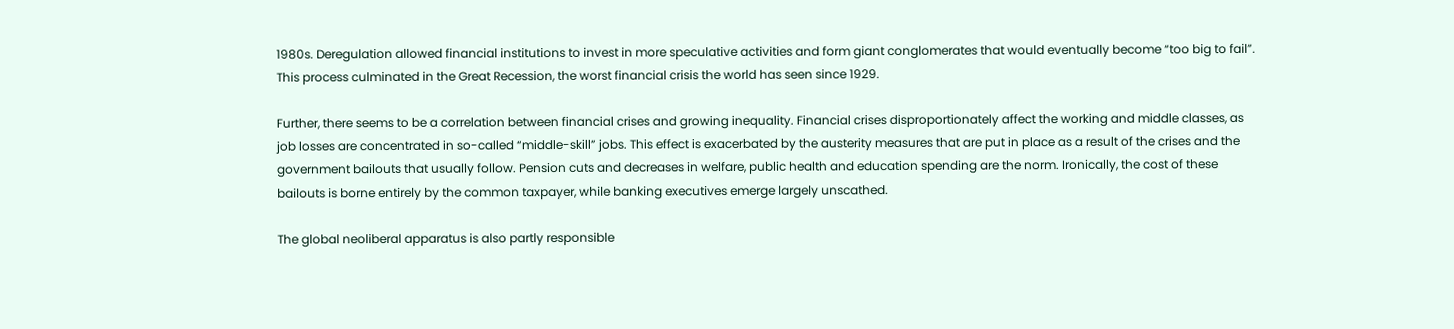1980s. Deregulation allowed financial institutions to invest in more speculative activities and form giant conglomerates that would eventually become “too big to fail”. This process culminated in the Great Recession, the worst financial crisis the world has seen since 1929.

Further, there seems to be a correlation between financial crises and growing inequality. Financial crises disproportionately affect the working and middle classes, as job losses are concentrated in so-called “middle-skill” jobs. This effect is exacerbated by the austerity measures that are put in place as a result of the crises and the government bailouts that usually follow. Pension cuts and decreases in welfare, public health and education spending are the norm. Ironically, the cost of these bailouts is borne entirely by the common taxpayer, while banking executives emerge largely unscathed.

The global neoliberal apparatus is also partly responsible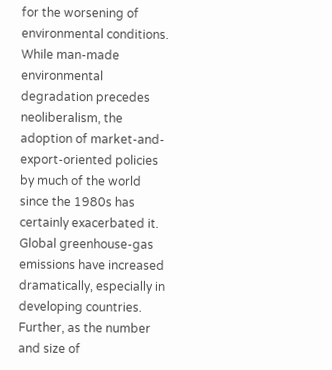for the worsening of environmental conditions. While man-made environmental degradation precedes neoliberalism, the adoption of market-and-export-oriented policies by much of the world since the 1980s has certainly exacerbated it. Global greenhouse-gas emissions have increased dramatically, especially in developing countries. Further, as the number and size of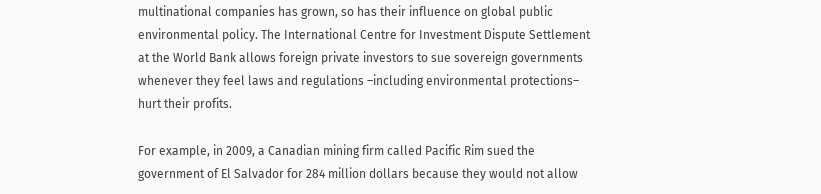multinational companies has grown, so has their influence on global public environmental policy. The International Centre for Investment Dispute Settlement at the World Bank allows foreign private investors to sue sovereign governments whenever they feel laws and regulations –including environmental protections– hurt their profits.

For example, in 2009, a Canadian mining firm called Pacific Rim sued the government of El Salvador for 284 million dollars because they would not allow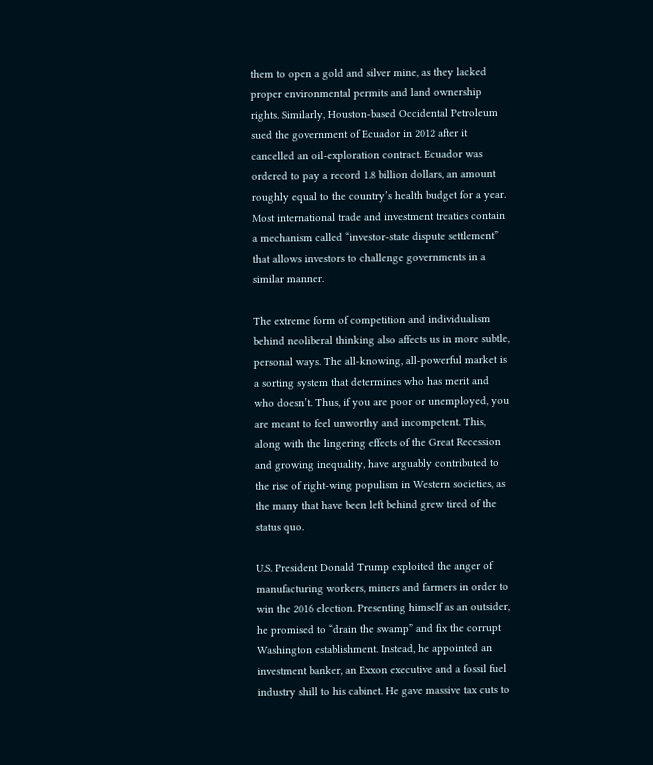them to open a gold and silver mine, as they lacked proper environmental permits and land ownership rights. Similarly, Houston-based Occidental Petroleum sued the government of Ecuador in 2012 after it cancelled an oil-exploration contract. Ecuador was ordered to pay a record 1.8 billion dollars, an amount roughly equal to the country’s health budget for a year. Most international trade and investment treaties contain a mechanism called “investor-state dispute settlement” that allows investors to challenge governments in a similar manner.

The extreme form of competition and individualism behind neoliberal thinking also affects us in more subtle, personal ways. The all-knowing, all-powerful market is a sorting system that determines who has merit and who doesn’t. Thus, if you are poor or unemployed, you are meant to feel unworthy and incompetent. This, along with the lingering effects of the Great Recession and growing inequality, have arguably contributed to the rise of right-wing populism in Western societies, as the many that have been left behind grew tired of the status quo.

U.S. President Donald Trump exploited the anger of manufacturing workers, miners and farmers in order to win the 2016 election. Presenting himself as an outsider, he promised to “drain the swamp” and fix the corrupt Washington establishment. Instead, he appointed an investment banker, an Exxon executive and a fossil fuel industry shill to his cabinet. He gave massive tax cuts to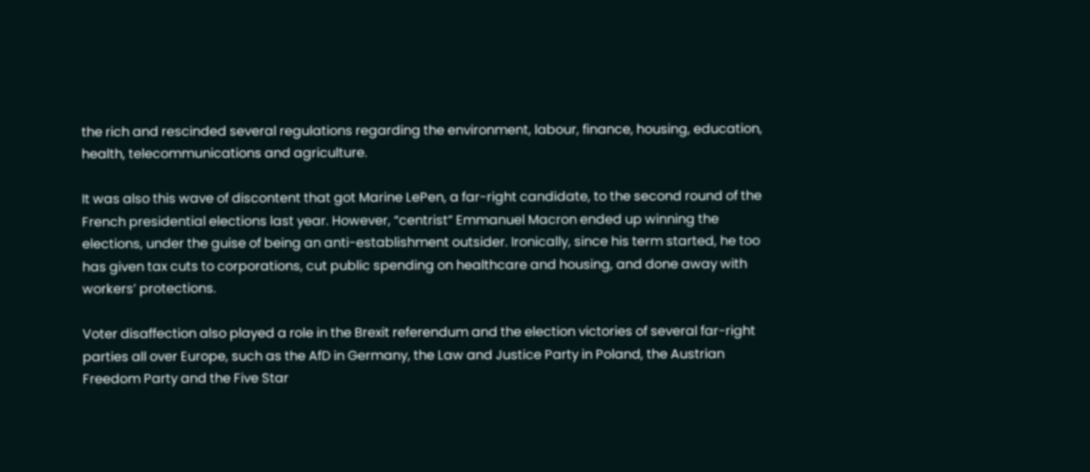the rich and rescinded several regulations regarding the environment, labour, finance, housing, education, health, telecommunications and agriculture.

It was also this wave of discontent that got Marine LePen, a far-right candidate, to the second round of the French presidential elections last year. However, “centrist” Emmanuel Macron ended up winning the elections, under the guise of being an anti-establishment outsider. Ironically, since his term started, he too has given tax cuts to corporations, cut public spending on healthcare and housing, and done away with workers’ protections.

Voter disaffection also played a role in the Brexit referendum and the election victories of several far-right parties all over Europe, such as the AfD in Germany, the Law and Justice Party in Poland, the Austrian Freedom Party and the Five Star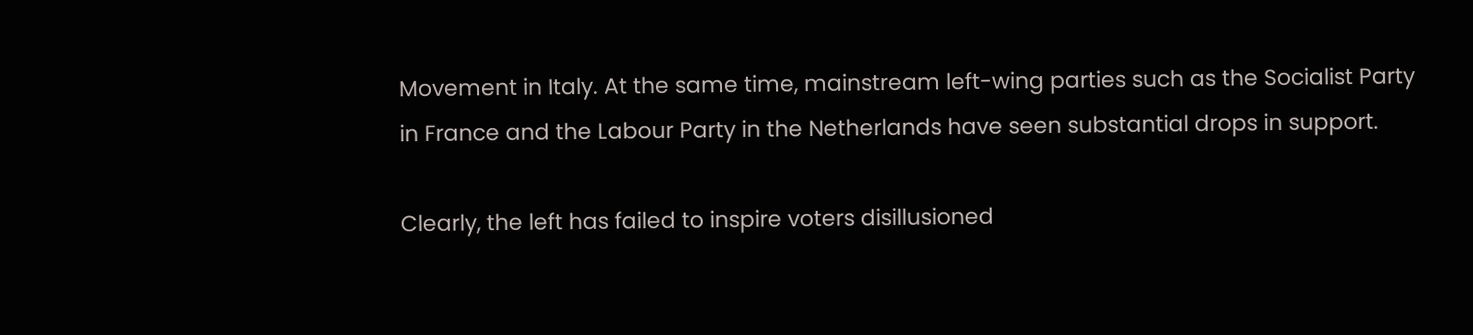Movement in Italy. At the same time, mainstream left-wing parties such as the Socialist Party in France and the Labour Party in the Netherlands have seen substantial drops in support.

Clearly, the left has failed to inspire voters disillusioned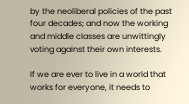by the neoliberal policies of the past four decades; and now the working and middle classes are unwittingly voting against their own interests.

If we are ever to live in a world that works for everyone, it needs to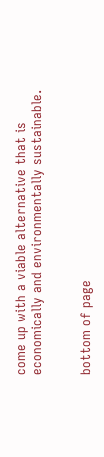come up with a viable alternative that is economically and environmentally sustainable.


bottom of page